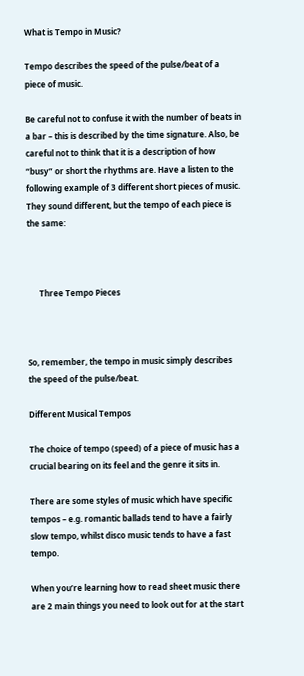What is Tempo in Music?

Tempo describes the speed of the pulse/beat of a piece of music.

Be careful not to confuse it with the number of beats in a bar – this is described by the time signature. Also, be careful not to think that it is a description of how “busy” or short the rhythms are. Have a listen to the following example of 3 different short pieces of music. They sound different, but the tempo of each piece is the same:



      Three Tempo Pieces



So, remember, the tempo in music simply describes the speed of the pulse/beat.

Different Musical Tempos

The choice of tempo (speed) of a piece of music has a crucial bearing on its feel and the genre it sits in.

There are some styles of music which have specific tempos – e.g. romantic ballads tend to have a fairly slow tempo, whilst disco music tends to have a fast tempo.

When you’re learning how to read sheet music there are 2 main things you need to look out for at the start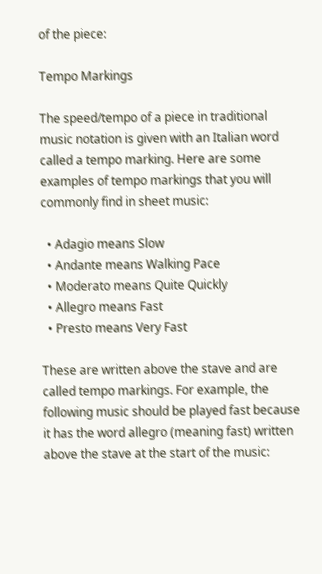of the piece:

Tempo Markings

The speed/tempo of a piece in traditional music notation is given with an Italian word called a tempo marking. Here are some examples of tempo markings that you will commonly find in sheet music:

  • Adagio means Slow
  • Andante means Walking Pace
  • Moderato means Quite Quickly
  • Allegro means Fast
  • Presto means Very Fast

These are written above the stave and are called tempo markings. For example, the following music should be played fast because it has the word allegro (meaning fast) written above the stave at the start of the music: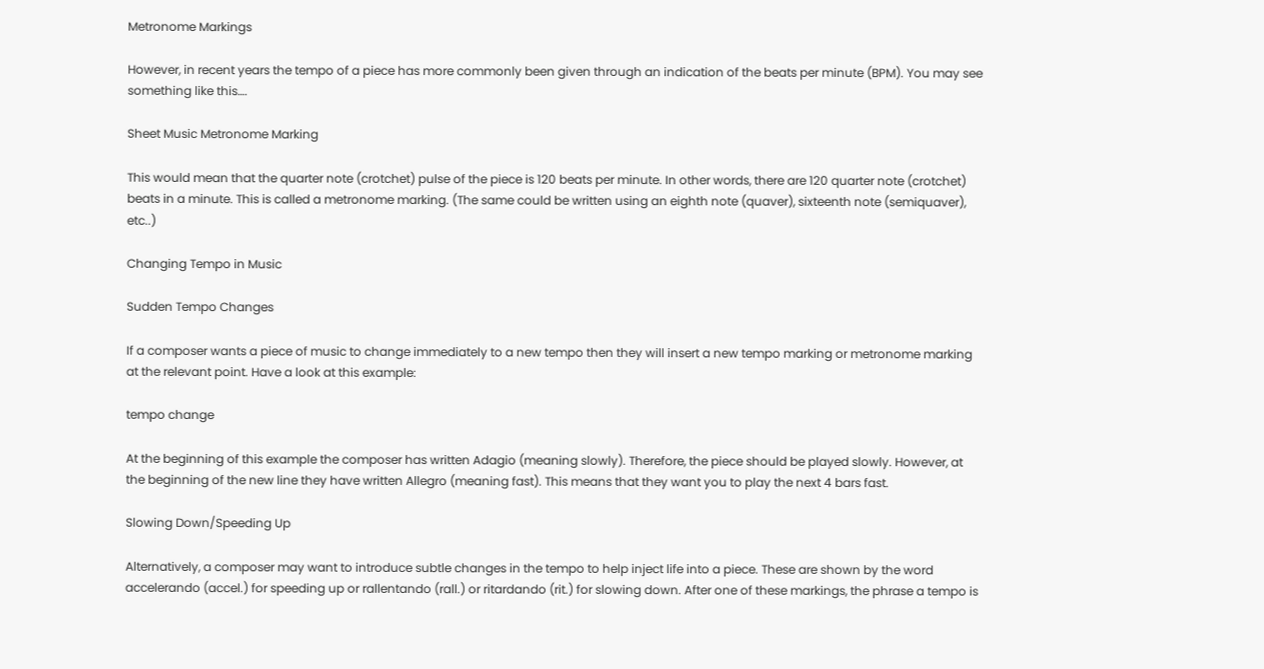Metronome Markings

However, in recent years the tempo of a piece has more commonly been given through an indication of the beats per minute (BPM). You may see something like this….

Sheet Music Metronome Marking

This would mean that the quarter note (crotchet) pulse of the piece is 120 beats per minute. In other words, there are 120 quarter note (crotchet) beats in a minute. This is called a metronome marking. (The same could be written using an eighth note (quaver), sixteenth note (semiquaver), etc..)

Changing Tempo in Music

Sudden Tempo Changes

If a composer wants a piece of music to change immediately to a new tempo then they will insert a new tempo marking or metronome marking at the relevant point. Have a look at this example:

tempo change

At the beginning of this example the composer has written Adagio (meaning slowly). Therefore, the piece should be played slowly. However, at the beginning of the new line they have written Allegro (meaning fast). This means that they want you to play the next 4 bars fast.

Slowing Down/Speeding Up

Alternatively, a composer may want to introduce subtle changes in the tempo to help inject life into a piece. These are shown by the word accelerando (accel.) for speeding up or rallentando (rall.) or ritardando (rit.) for slowing down. After one of these markings, the phrase a tempo is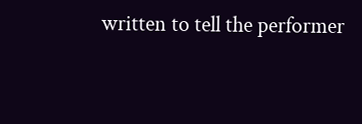written to tell the performer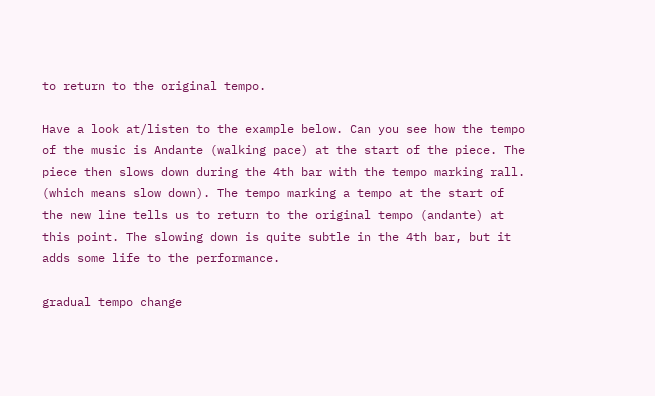to return to the original tempo.

Have a look at/listen to the example below. Can you see how the tempo of the music is Andante (walking pace) at the start of the piece. The piece then slows down during the 4th bar with the tempo marking rall. (which means slow down). The tempo marking a tempo at the start of the new line tells us to return to the original tempo (andante) at this point. The slowing down is quite subtle in the 4th bar, but it adds some life to the performance.

gradual tempo change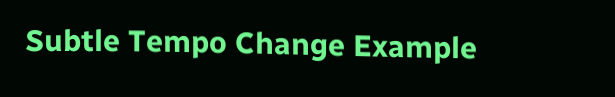Subtle Tempo Change Example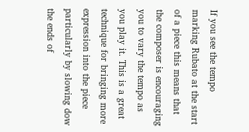If you see the tempo marking Rubato at the start of a piece this means that the composer is encouraging you to vary the tempo as you play it. This is a great technique for bringing more expression into the piece particularly by slowing dow the ends of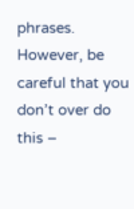phrases. However, be careful that you don’t over do this –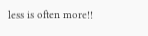less is often more!!